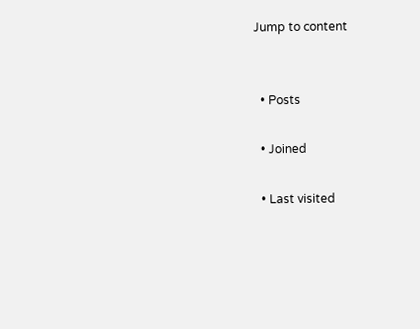Jump to content


  • Posts

  • Joined

  • Last visited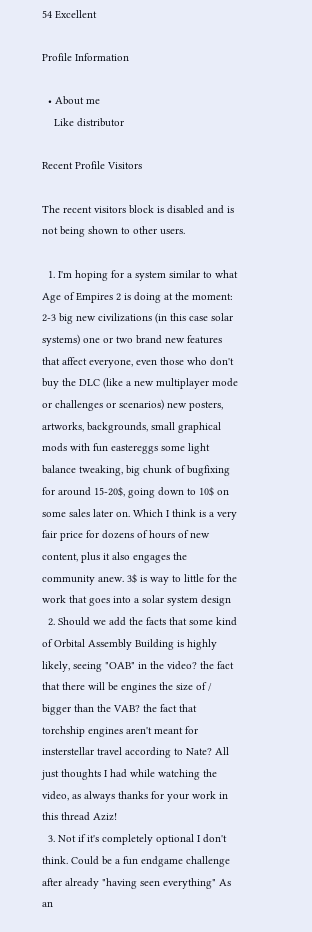54 Excellent

Profile Information

  • About me
    Like distributor

Recent Profile Visitors

The recent visitors block is disabled and is not being shown to other users.

  1. I'm hoping for a system similar to what Age of Empires 2 is doing at the moment: 2-3 big new civilizations (in this case solar systems) one or two brand new features that affect everyone, even those who don't buy the DLC (like a new multiplayer mode or challenges or scenarios) new posters, artworks, backgrounds, small graphical mods with fun eastereggs some light balance tweaking, big chunk of bugfixing for around 15-20$, going down to 10$ on some sales later on. Which I think is a very fair price for dozens of hours of new content, plus it also engages the community anew. 3$ is way to little for the work that goes into a solar system design
  2. Should we add the facts that some kind of Orbital Assembly Building is highly likely, seeing "OAB" in the video? the fact that there will be engines the size of / bigger than the VAB? the fact that torchship engines aren't meant for insterstellar travel according to Nate? All just thoughts I had while watching the video, as always thanks for your work in this thread Aziz!
  3. Not if it's completely optional I don't think. Could be a fun endgame challenge after already "having seen everything" As an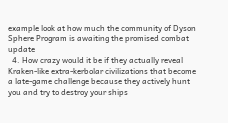example look at how much the community of Dyson Sphere Program is awaiting the promised combat update
  4. How crazy would it be if they actually reveal Kraken-like extra-kerbolar civilizations that become a late-game challenge because they actively hunt you and try to destroy your ships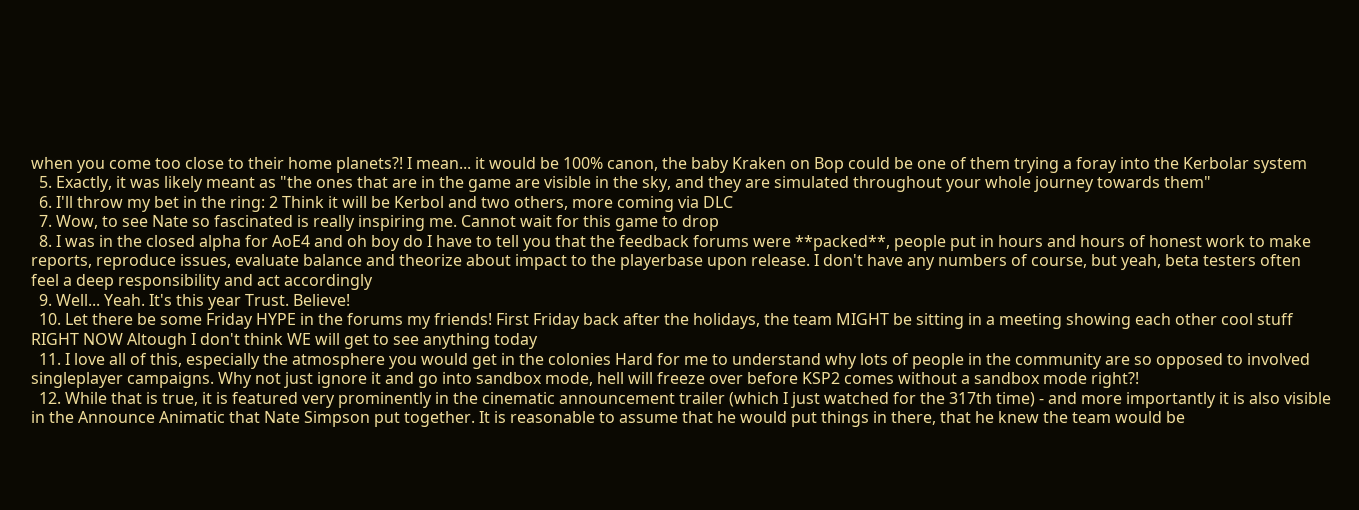when you come too close to their home planets?! I mean... it would be 100% canon, the baby Kraken on Bop could be one of them trying a foray into the Kerbolar system
  5. Exactly, it was likely meant as "the ones that are in the game are visible in the sky, and they are simulated throughout your whole journey towards them"
  6. I'll throw my bet in the ring: 2 Think it will be Kerbol and two others, more coming via DLC
  7. Wow, to see Nate so fascinated is really inspiring me. Cannot wait for this game to drop
  8. I was in the closed alpha for AoE4 and oh boy do I have to tell you that the feedback forums were **packed**, people put in hours and hours of honest work to make reports, reproduce issues, evaluate balance and theorize about impact to the playerbase upon release. I don't have any numbers of course, but yeah, beta testers often feel a deep responsibility and act accordingly
  9. Well... Yeah. It's this year Trust. Believe!
  10. Let there be some Friday HYPE in the forums my friends! First Friday back after the holidays, the team MIGHT be sitting in a meeting showing each other cool stuff RIGHT NOW Altough I don't think WE will get to see anything today
  11. I love all of this, especially the atmosphere you would get in the colonies Hard for me to understand why lots of people in the community are so opposed to involved singleplayer campaigns. Why not just ignore it and go into sandbox mode, hell will freeze over before KSP2 comes without a sandbox mode right?!
  12. While that is true, it is featured very prominently in the cinematic announcement trailer (which I just watched for the 317th time) - and more importantly it is also visible in the Announce Animatic that Nate Simpson put together. It is reasonable to assume that he would put things in there, that he knew the team would be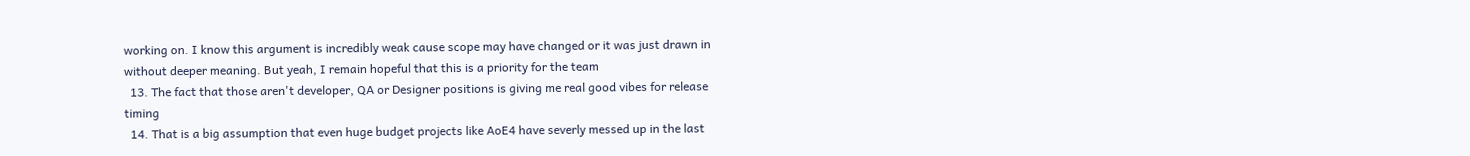working on. I know this argument is incredibly weak cause scope may have changed or it was just drawn in without deeper meaning. But yeah, I remain hopeful that this is a priority for the team
  13. The fact that those aren't developer, QA or Designer positions is giving me real good vibes for release timing
  14. That is a big assumption that even huge budget projects like AoE4 have severly messed up in the last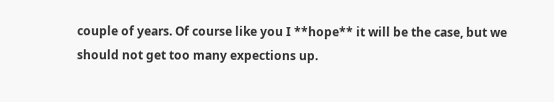couple of years. Of course like you I **hope** it will be the case, but we should not get too many expections up.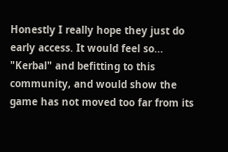Honestly I really hope they just do early access. It would feel so... "Kerbal" and befitting to this community, and would show the game has not moved too far from its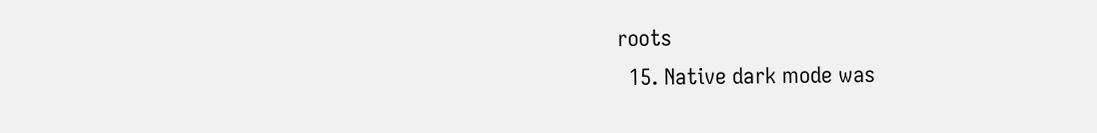roots
  15. Native dark mode was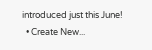introduced just this June!
  • Create New...